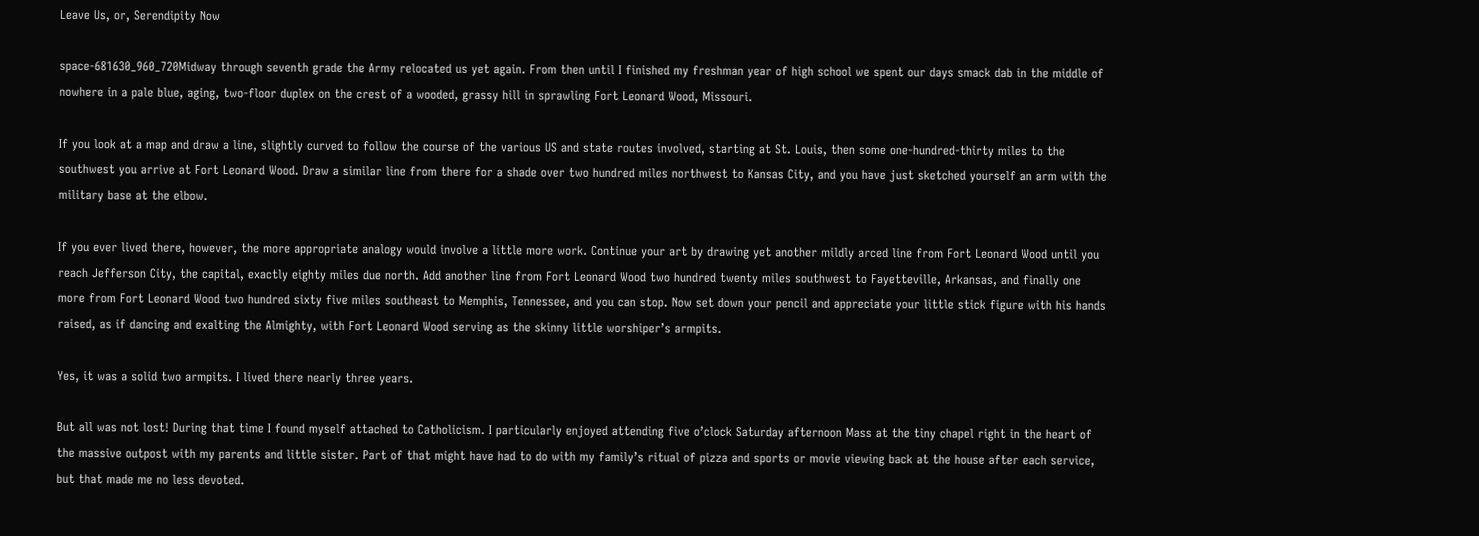Leave Us, or, Serendipity Now

space-681630_960_720Midway through seventh grade the Army relocated us yet again. From then until I finished my freshman year of high school we spent our days smack dab in the middle of nowhere in a pale blue, aging, two-floor duplex on the crest of a wooded, grassy hill in sprawling Fort Leonard Wood, Missouri.

If you look at a map and draw a line, slightly curved to follow the course of the various US and state routes involved, starting at St. Louis, then some one-hundred-thirty miles to the southwest you arrive at Fort Leonard Wood. Draw a similar line from there for a shade over two hundred miles northwest to Kansas City, and you have just sketched yourself an arm with the military base at the elbow.

If you ever lived there, however, the more appropriate analogy would involve a little more work. Continue your art by drawing yet another mildly arced line from Fort Leonard Wood until you reach Jefferson City, the capital, exactly eighty miles due north. Add another line from Fort Leonard Wood two hundred twenty miles southwest to Fayetteville, Arkansas, and finally one more from Fort Leonard Wood two hundred sixty five miles southeast to Memphis, Tennessee, and you can stop. Now set down your pencil and appreciate your little stick figure with his hands raised, as if dancing and exalting the Almighty, with Fort Leonard Wood serving as the skinny little worshiper’s armpits.

Yes, it was a solid two armpits. I lived there nearly three years.

But all was not lost! During that time I found myself attached to Catholicism. I particularly enjoyed attending five o’clock Saturday afternoon Mass at the tiny chapel right in the heart of the massive outpost with my parents and little sister. Part of that might have had to do with my family’s ritual of pizza and sports or movie viewing back at the house after each service, but that made me no less devoted.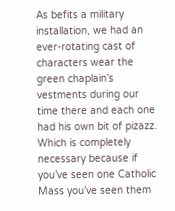As befits a military installation, we had an ever-rotating cast of characters wear the green chaplain’s vestments during our time there and each one had his own bit of pizazz. Which is completely necessary because if you’ve seen one Catholic Mass you’ve seen them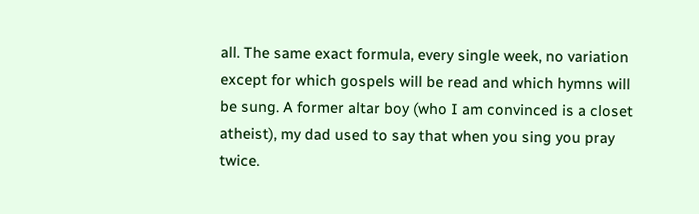all. The same exact formula, every single week, no variation except for which gospels will be read and which hymns will be sung. A former altar boy (who I am convinced is a closet atheist), my dad used to say that when you sing you pray twice.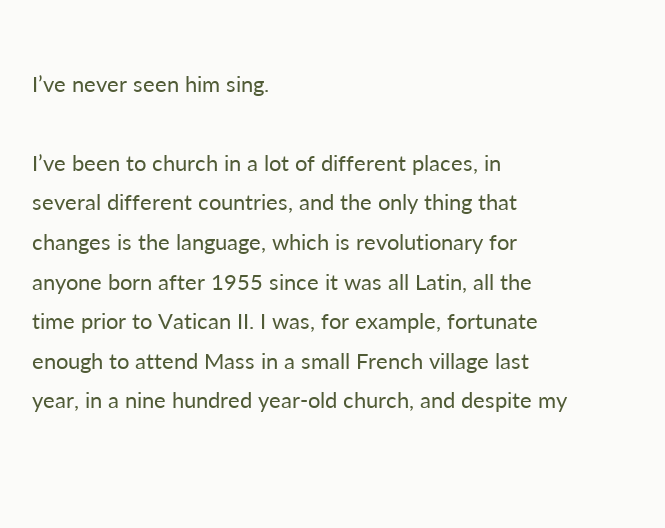I’ve never seen him sing.

I’ve been to church in a lot of different places, in several different countries, and the only thing that changes is the language, which is revolutionary for anyone born after 1955 since it was all Latin, all the time prior to Vatican II. I was, for example, fortunate enough to attend Mass in a small French village last year, in a nine hundred year-old church, and despite my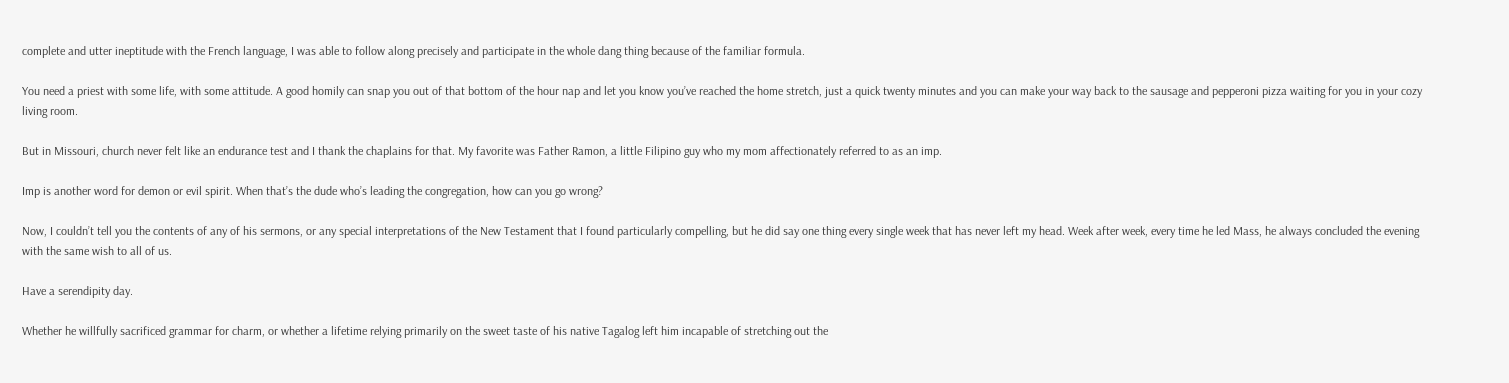complete and utter ineptitude with the French language, I was able to follow along precisely and participate in the whole dang thing because of the familiar formula.

You need a priest with some life, with some attitude. A good homily can snap you out of that bottom of the hour nap and let you know you’ve reached the home stretch, just a quick twenty minutes and you can make your way back to the sausage and pepperoni pizza waiting for you in your cozy living room.

But in Missouri, church never felt like an endurance test and I thank the chaplains for that. My favorite was Father Ramon, a little Filipino guy who my mom affectionately referred to as an imp.

Imp is another word for demon or evil spirit. When that’s the dude who’s leading the congregation, how can you go wrong?

Now, I couldn’t tell you the contents of any of his sermons, or any special interpretations of the New Testament that I found particularly compelling, but he did say one thing every single week that has never left my head. Week after week, every time he led Mass, he always concluded the evening with the same wish to all of us.

Have a serendipity day.

Whether he willfully sacrificed grammar for charm, or whether a lifetime relying primarily on the sweet taste of his native Tagalog left him incapable of stretching out the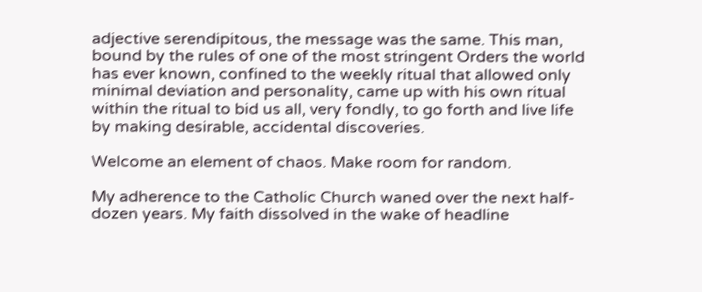adjective serendipitous, the message was the same. This man, bound by the rules of one of the most stringent Orders the world has ever known, confined to the weekly ritual that allowed only minimal deviation and personality, came up with his own ritual within the ritual to bid us all, very fondly, to go forth and live life by making desirable, accidental discoveries.

Welcome an element of chaos. Make room for random.

My adherence to the Catholic Church waned over the next half-dozen years. My faith dissolved in the wake of headline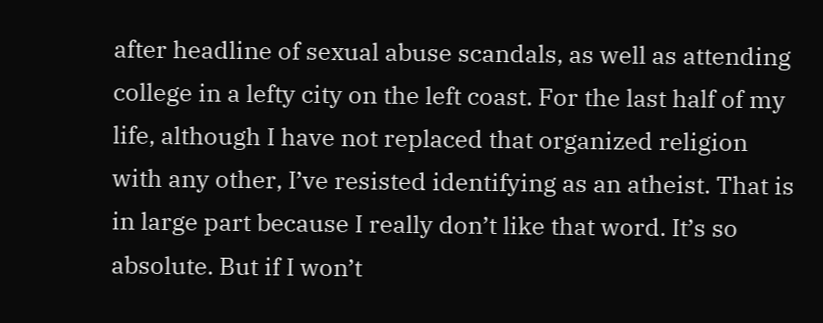after headline of sexual abuse scandals, as well as attending college in a lefty city on the left coast. For the last half of my life, although I have not replaced that organized religion with any other, I’ve resisted identifying as an atheist. That is in large part because I really don’t like that word. It’s so absolute. But if I won’t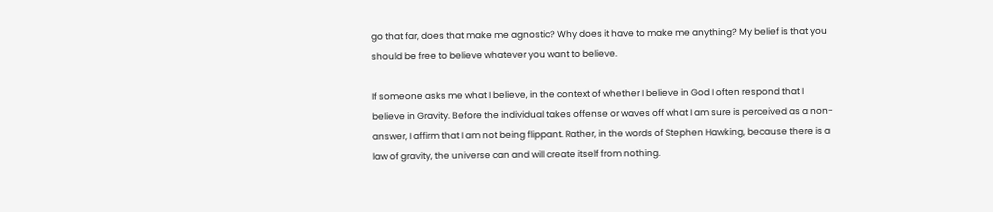go that far, does that make me agnostic? Why does it have to make me anything? My belief is that you should be free to believe whatever you want to believe.

If someone asks me what I believe, in the context of whether I believe in God I often respond that I believe in Gravity. Before the individual takes offense or waves off what I am sure is perceived as a non-answer, I affirm that I am not being flippant. Rather, in the words of Stephen Hawking, because there is a law of gravity, the universe can and will create itself from nothing.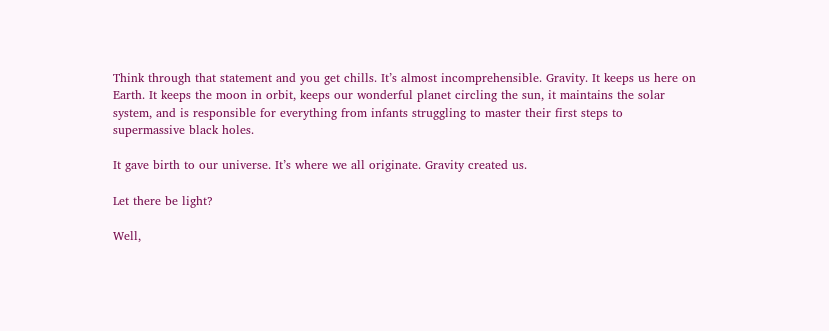Think through that statement and you get chills. It’s almost incomprehensible. Gravity. It keeps us here on Earth. It keeps the moon in orbit, keeps our wonderful planet circling the sun, it maintains the solar system, and is responsible for everything from infants struggling to master their first steps to supermassive black holes.

It gave birth to our universe. It’s where we all originate. Gravity created us.

Let there be light?

Well,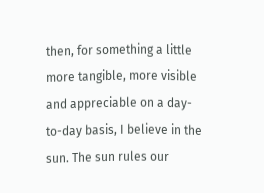then, for something a little more tangible, more visible and appreciable on a day-to-day basis, I believe in the sun. The sun rules our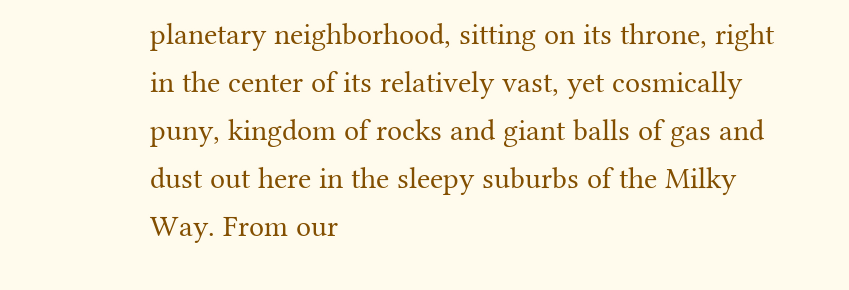planetary neighborhood, sitting on its throne, right in the center of its relatively vast, yet cosmically puny, kingdom of rocks and giant balls of gas and dust out here in the sleepy suburbs of the Milky Way. From our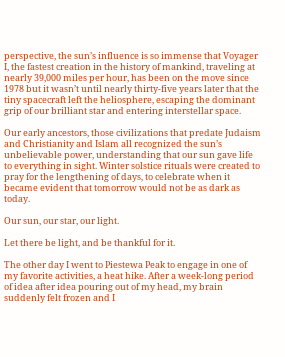perspective, the sun’s influence is so immense that Voyager I, the fastest creation in the history of mankind, traveling at nearly 39,000 miles per hour, has been on the move since 1978 but it wasn’t until nearly thirty-five years later that the tiny spacecraft left the heliosphere, escaping the dominant grip of our brilliant star and entering interstellar space.

Our early ancestors, those civilizations that predate Judaism and Christianity and Islam all recognized the sun’s unbelievable power, understanding that our sun gave life to everything in sight. Winter solstice rituals were created to pray for the lengthening of days, to celebrate when it became evident that tomorrow would not be as dark as today.

Our sun, our star, our light.

Let there be light, and be thankful for it.

The other day I went to Piestewa Peak to engage in one of my favorite activities, a heat hike. After a week-long period of idea after idea pouring out of my head, my brain suddenly felt frozen and I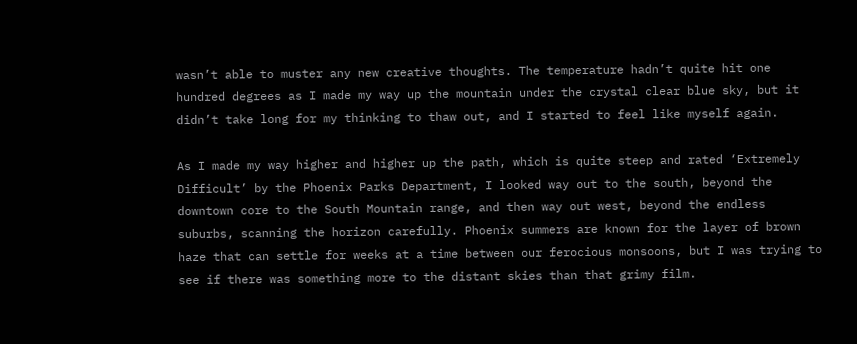wasn’t able to muster any new creative thoughts. The temperature hadn’t quite hit one hundred degrees as I made my way up the mountain under the crystal clear blue sky, but it didn’t take long for my thinking to thaw out, and I started to feel like myself again.

As I made my way higher and higher up the path, which is quite steep and rated ‘Extremely Difficult’ by the Phoenix Parks Department, I looked way out to the south, beyond the downtown core to the South Mountain range, and then way out west, beyond the endless suburbs, scanning the horizon carefully. Phoenix summers are known for the layer of brown haze that can settle for weeks at a time between our ferocious monsoons, but I was trying to see if there was something more to the distant skies than that grimy film.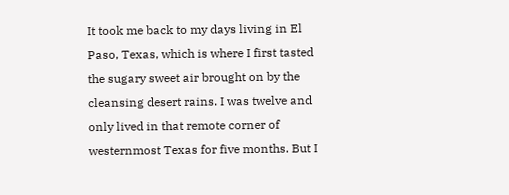It took me back to my days living in El Paso, Texas, which is where I first tasted the sugary sweet air brought on by the cleansing desert rains. I was twelve and only lived in that remote corner of westernmost Texas for five months. But I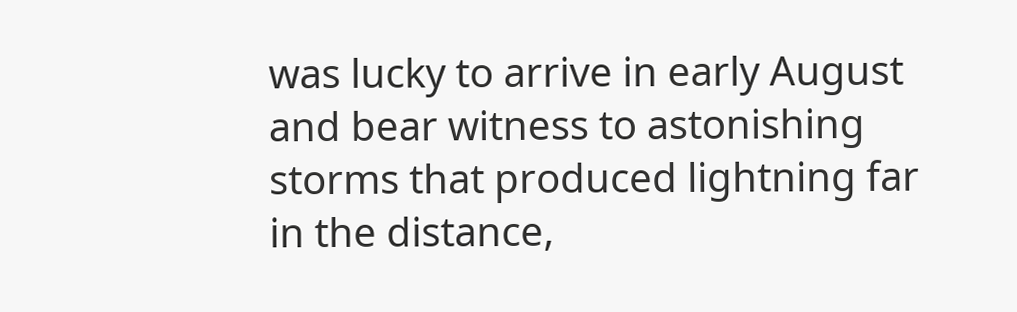was lucky to arrive in early August and bear witness to astonishing storms that produced lightning far in the distance,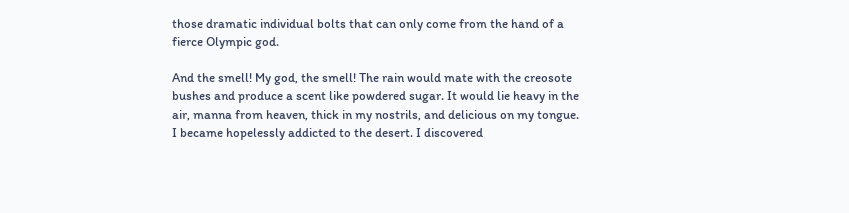those dramatic individual bolts that can only come from the hand of a fierce Olympic god.

And the smell! My god, the smell! The rain would mate with the creosote bushes and produce a scent like powdered sugar. It would lie heavy in the air, manna from heaven, thick in my nostrils, and delicious on my tongue. I became hopelessly addicted to the desert. I discovered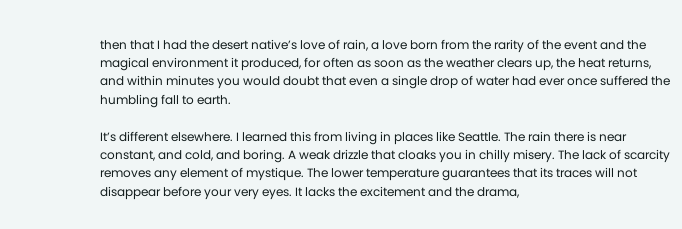then that I had the desert native’s love of rain, a love born from the rarity of the event and the magical environment it produced, for often as soon as the weather clears up, the heat returns, and within minutes you would doubt that even a single drop of water had ever once suffered the humbling fall to earth.

It’s different elsewhere. I learned this from living in places like Seattle. The rain there is near constant, and cold, and boring. A weak drizzle that cloaks you in chilly misery. The lack of scarcity removes any element of mystique. The lower temperature guarantees that its traces will not disappear before your very eyes. It lacks the excitement and the drama,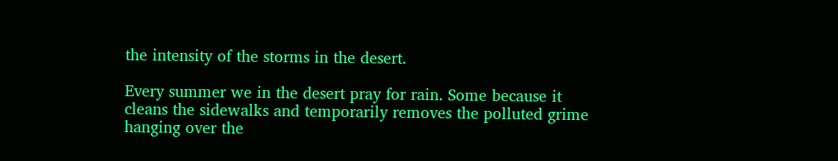the intensity of the storms in the desert.

Every summer we in the desert pray for rain. Some because it cleans the sidewalks and temporarily removes the polluted grime hanging over the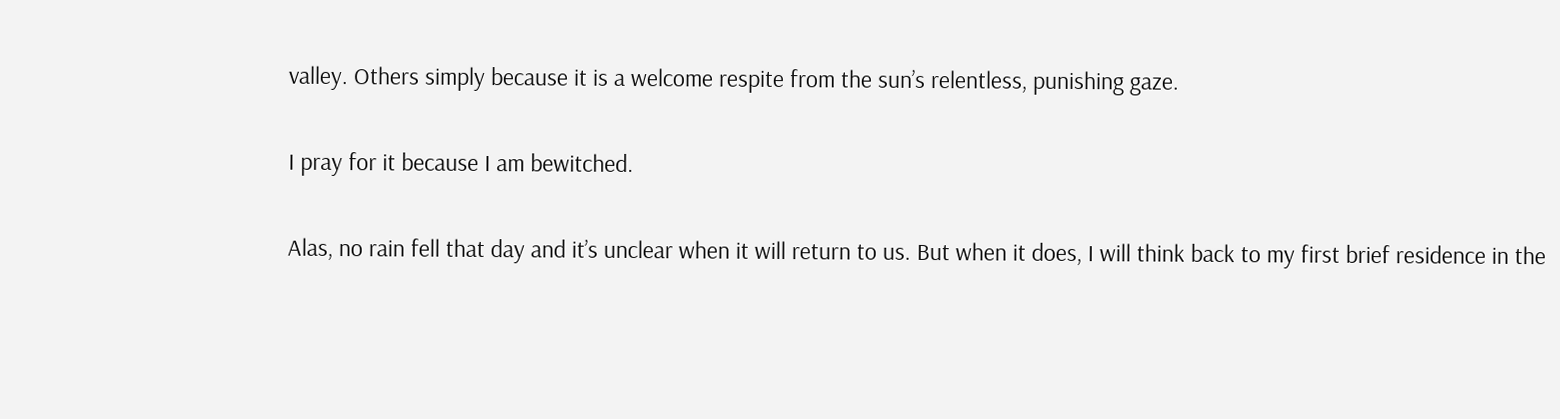valley. Others simply because it is a welcome respite from the sun’s relentless, punishing gaze.

I pray for it because I am bewitched.

Alas, no rain fell that day and it’s unclear when it will return to us. But when it does, I will think back to my first brief residence in the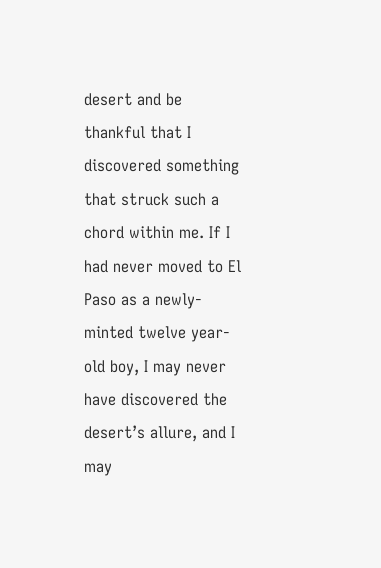desert and be thankful that I discovered something that struck such a chord within me. If I had never moved to El Paso as a newly-minted twelve year-old boy, I may never have discovered the desert’s allure, and I may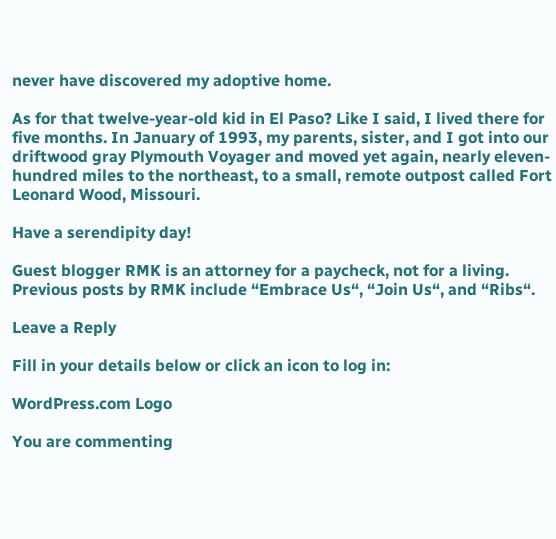never have discovered my adoptive home.

As for that twelve-year-old kid in El Paso? Like I said, I lived there for five months. In January of 1993, my parents, sister, and I got into our driftwood gray Plymouth Voyager and moved yet again, nearly eleven-hundred miles to the northeast, to a small, remote outpost called Fort Leonard Wood, Missouri.

Have a serendipity day!

Guest blogger RMK is an attorney for a paycheck, not for a living. Previous posts by RMK include “Embrace Us“, “Join Us“, and “Ribs“.

Leave a Reply

Fill in your details below or click an icon to log in:

WordPress.com Logo

You are commenting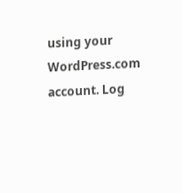using your WordPress.com account. Log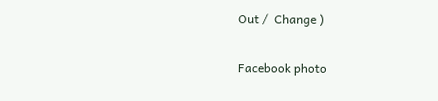Out /  Change )

Facebook photo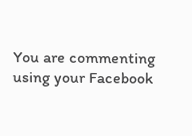You are commenting using your Facebook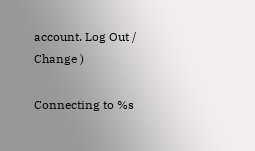account. Log Out /  Change )

Connecting to %s